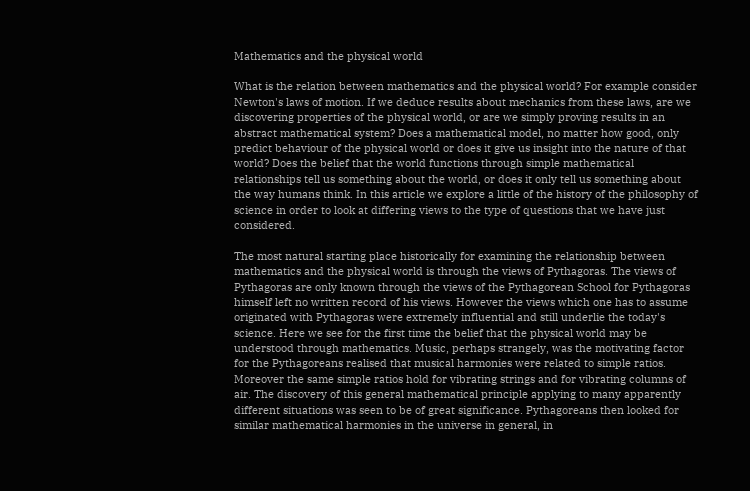Mathematics and the physical world

What is the relation between mathematics and the physical world? For example consider Newton's laws of motion. If we deduce results about mechanics from these laws, are we discovering properties of the physical world, or are we simply proving results in an abstract mathematical system? Does a mathematical model, no matter how good, only predict behaviour of the physical world or does it give us insight into the nature of that world? Does the belief that the world functions through simple mathematical relationships tell us something about the world, or does it only tell us something about the way humans think. In this article we explore a little of the history of the philosophy of science in order to look at differing views to the type of questions that we have just considered.

The most natural starting place historically for examining the relationship between mathematics and the physical world is through the views of Pythagoras. The views of Pythagoras are only known through the views of the Pythagorean School for Pythagoras himself left no written record of his views. However the views which one has to assume originated with Pythagoras were extremely influential and still underlie the today's science. Here we see for the first time the belief that the physical world may be understood through mathematics. Music, perhaps strangely, was the motivating factor for the Pythagoreans realised that musical harmonies were related to simple ratios. Moreover the same simple ratios hold for vibrating strings and for vibrating columns of air. The discovery of this general mathematical principle applying to many apparently different situations was seen to be of great significance. Pythagoreans then looked for similar mathematical harmonies in the universe in general, in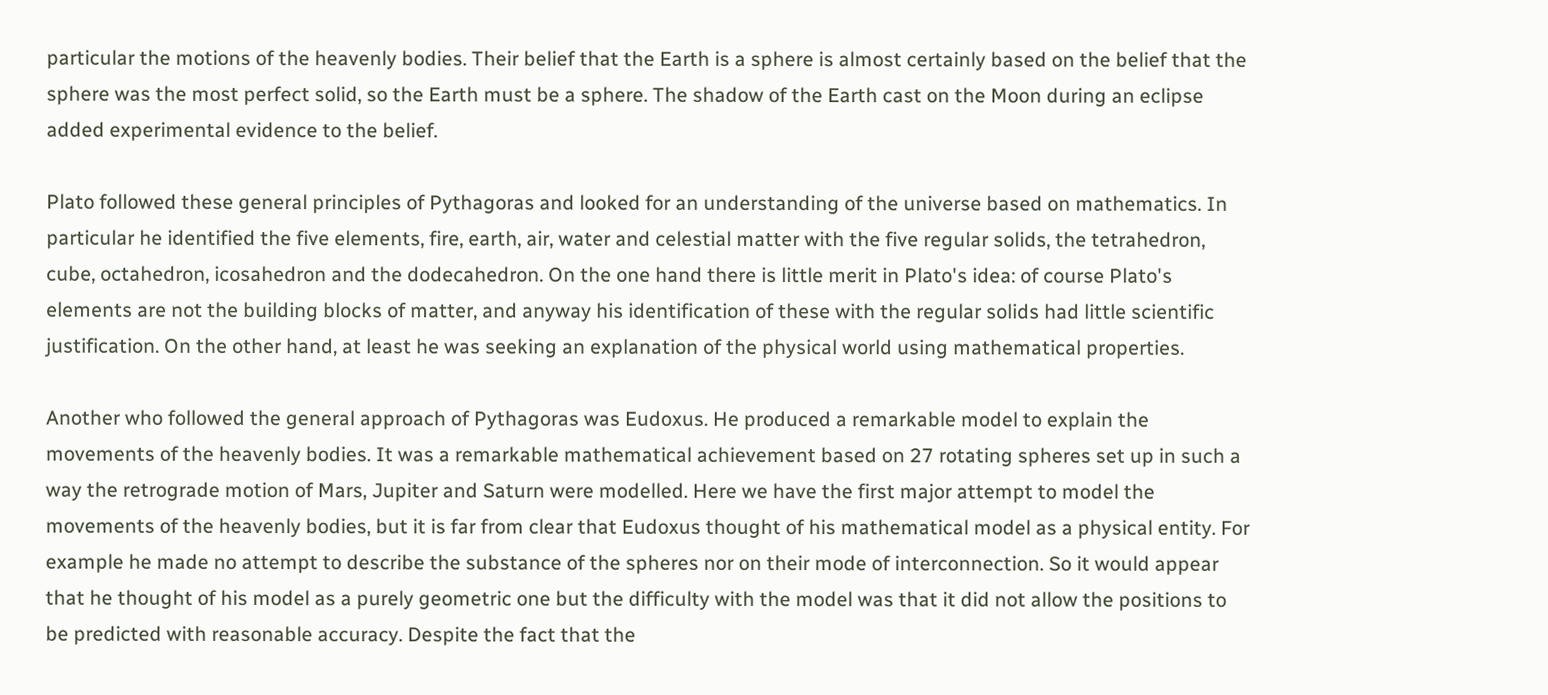particular the motions of the heavenly bodies. Their belief that the Earth is a sphere is almost certainly based on the belief that the sphere was the most perfect solid, so the Earth must be a sphere. The shadow of the Earth cast on the Moon during an eclipse added experimental evidence to the belief.

Plato followed these general principles of Pythagoras and looked for an understanding of the universe based on mathematics. In particular he identified the five elements, fire, earth, air, water and celestial matter with the five regular solids, the tetrahedron, cube, octahedron, icosahedron and the dodecahedron. On the one hand there is little merit in Plato's idea: of course Plato's elements are not the building blocks of matter, and anyway his identification of these with the regular solids had little scientific justification. On the other hand, at least he was seeking an explanation of the physical world using mathematical properties.

Another who followed the general approach of Pythagoras was Eudoxus. He produced a remarkable model to explain the movements of the heavenly bodies. It was a remarkable mathematical achievement based on 27 rotating spheres set up in such a way the retrograde motion of Mars, Jupiter and Saturn were modelled. Here we have the first major attempt to model the movements of the heavenly bodies, but it is far from clear that Eudoxus thought of his mathematical model as a physical entity. For example he made no attempt to describe the substance of the spheres nor on their mode of interconnection. So it would appear that he thought of his model as a purely geometric one but the difficulty with the model was that it did not allow the positions to be predicted with reasonable accuracy. Despite the fact that the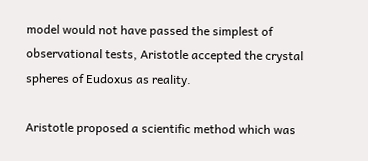model would not have passed the simplest of observational tests, Aristotle accepted the crystal spheres of Eudoxus as reality.

Aristotle proposed a scientific method which was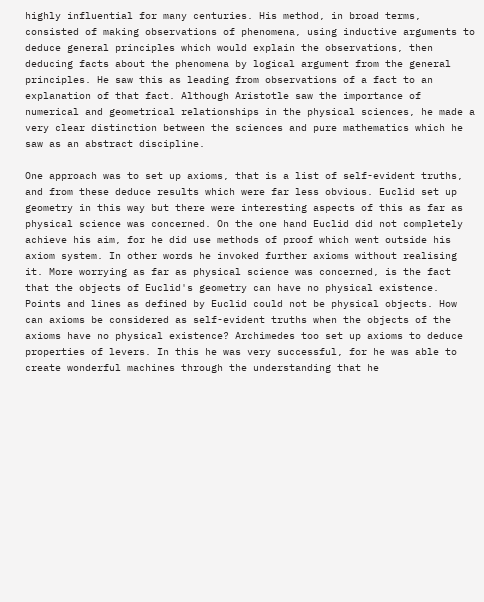highly influential for many centuries. His method, in broad terms, consisted of making observations of phenomena, using inductive arguments to deduce general principles which would explain the observations, then deducing facts about the phenomena by logical argument from the general principles. He saw this as leading from observations of a fact to an explanation of that fact. Although Aristotle saw the importance of numerical and geometrical relationships in the physical sciences, he made a very clear distinction between the sciences and pure mathematics which he saw as an abstract discipline.

One approach was to set up axioms, that is a list of self-evident truths, and from these deduce results which were far less obvious. Euclid set up geometry in this way but there were interesting aspects of this as far as physical science was concerned. On the one hand Euclid did not completely achieve his aim, for he did use methods of proof which went outside his axiom system. In other words he invoked further axioms without realising it. More worrying as far as physical science was concerned, is the fact that the objects of Euclid's geometry can have no physical existence. Points and lines as defined by Euclid could not be physical objects. How can axioms be considered as self-evident truths when the objects of the axioms have no physical existence? Archimedes too set up axioms to deduce properties of levers. In this he was very successful, for he was able to create wonderful machines through the understanding that he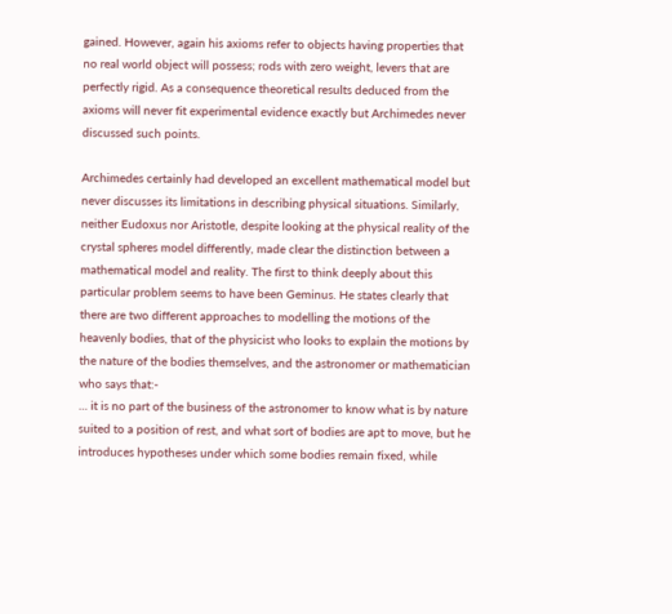gained. However, again his axioms refer to objects having properties that no real world object will possess; rods with zero weight, levers that are perfectly rigid. As a consequence theoretical results deduced from the axioms will never fit experimental evidence exactly but Archimedes never discussed such points.

Archimedes certainly had developed an excellent mathematical model but never discusses its limitations in describing physical situations. Similarly, neither Eudoxus nor Aristotle, despite looking at the physical reality of the crystal spheres model differently, made clear the distinction between a mathematical model and reality. The first to think deeply about this particular problem seems to have been Geminus. He states clearly that there are two different approaches to modelling the motions of the heavenly bodies, that of the physicist who looks to explain the motions by the nature of the bodies themselves, and the astronomer or mathematician who says that:-
... it is no part of the business of the astronomer to know what is by nature suited to a position of rest, and what sort of bodies are apt to move, but he introduces hypotheses under which some bodies remain fixed, while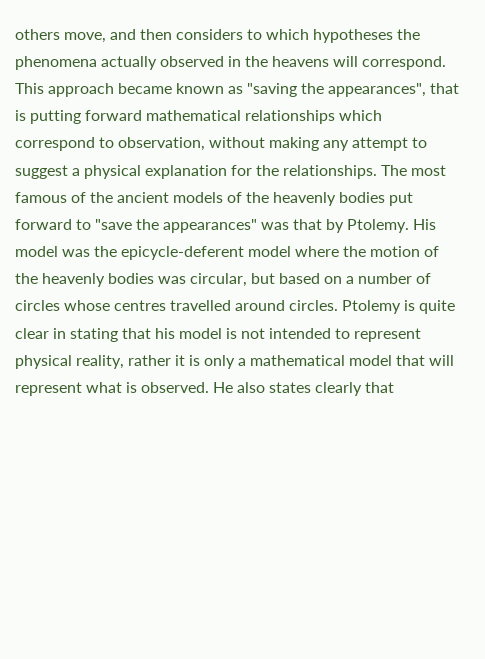others move, and then considers to which hypotheses the phenomena actually observed in the heavens will correspond.
This approach became known as "saving the appearances", that is putting forward mathematical relationships which correspond to observation, without making any attempt to suggest a physical explanation for the relationships. The most famous of the ancient models of the heavenly bodies put forward to "save the appearances" was that by Ptolemy. His model was the epicycle-deferent model where the motion of the heavenly bodies was circular, but based on a number of circles whose centres travelled around circles. Ptolemy is quite clear in stating that his model is not intended to represent physical reality, rather it is only a mathematical model that will represent what is observed. He also states clearly that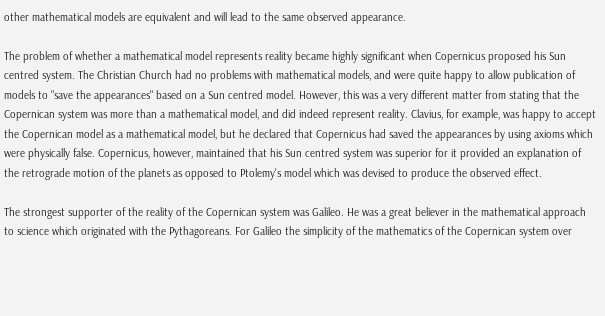other mathematical models are equivalent and will lead to the same observed appearance.

The problem of whether a mathematical model represents reality became highly significant when Copernicus proposed his Sun centred system. The Christian Church had no problems with mathematical models, and were quite happy to allow publication of models to "save the appearances" based on a Sun centred model. However, this was a very different matter from stating that the Copernican system was more than a mathematical model, and did indeed represent reality. Clavius, for example, was happy to accept the Copernican model as a mathematical model, but he declared that Copernicus had saved the appearances by using axioms which were physically false. Copernicus, however, maintained that his Sun centred system was superior for it provided an explanation of the retrograde motion of the planets as opposed to Ptolemy's model which was devised to produce the observed effect.

The strongest supporter of the reality of the Copernican system was Galileo. He was a great believer in the mathematical approach to science which originated with the Pythagoreans. For Galileo the simplicity of the mathematics of the Copernican system over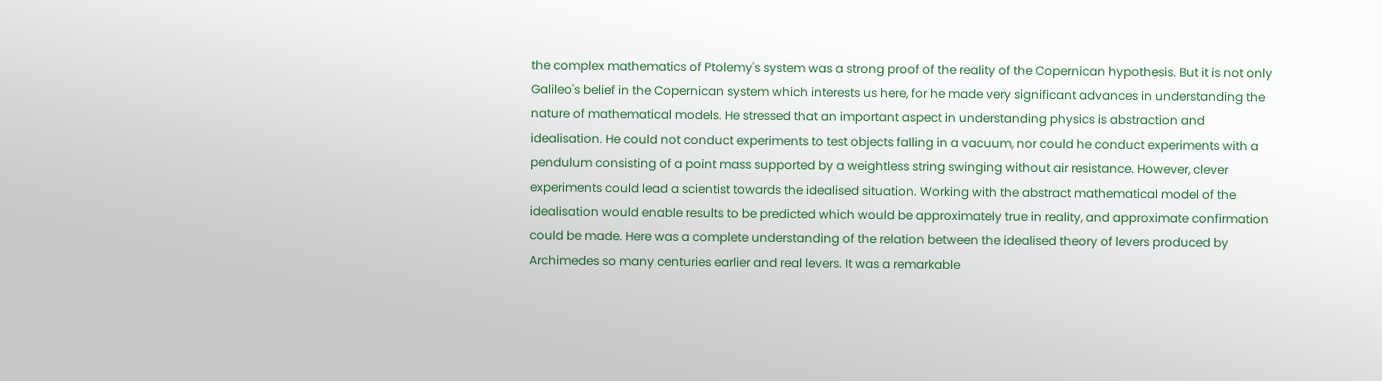the complex mathematics of Ptolemy's system was a strong proof of the reality of the Copernican hypothesis. But it is not only Galileo's belief in the Copernican system which interests us here, for he made very significant advances in understanding the nature of mathematical models. He stressed that an important aspect in understanding physics is abstraction and idealisation. He could not conduct experiments to test objects falling in a vacuum, nor could he conduct experiments with a pendulum consisting of a point mass supported by a weightless string swinging without air resistance. However, clever experiments could lead a scientist towards the idealised situation. Working with the abstract mathematical model of the idealisation would enable results to be predicted which would be approximately true in reality, and approximate confirmation could be made. Here was a complete understanding of the relation between the idealised theory of levers produced by Archimedes so many centuries earlier and real levers. It was a remarkable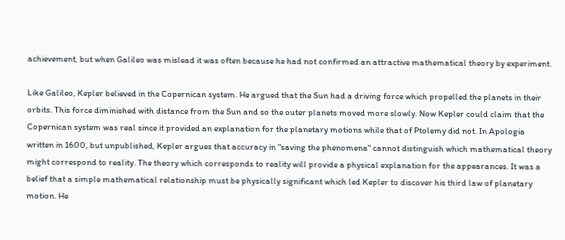achievement, but when Galileo was mislead it was often because he had not confirmed an attractive mathematical theory by experiment.

Like Galileo, Kepler believed in the Copernican system. He argued that the Sun had a driving force which propelled the planets in their orbits. This force diminished with distance from the Sun and so the outer planets moved more slowly. Now Kepler could claim that the Copernican system was real since it provided an explanation for the planetary motions while that of Ptolemy did not. In Apologia written in 1600, but unpublished, Kepler argues that accuracy in "saving the phenomena" cannot distinguish which mathematical theory might correspond to reality. The theory which corresponds to reality will provide a physical explanation for the appearances. It was a belief that a simple mathematical relationship must be physically significant which led Kepler to discover his third law of planetary motion. He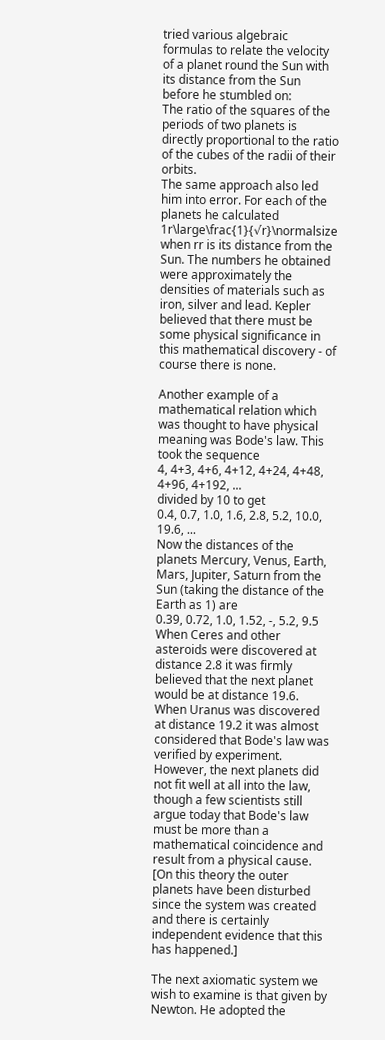tried various algebraic formulas to relate the velocity of a planet round the Sun with its distance from the Sun before he stumbled on:
The ratio of the squares of the periods of two planets is directly proportional to the ratio of the cubes of the radii of their orbits.
The same approach also led him into error. For each of the planets he calculated 1r\large\frac{1}{√r}\normalsize when rr is its distance from the Sun. The numbers he obtained were approximately the densities of materials such as iron, silver and lead. Kepler believed that there must be some physical significance in this mathematical discovery - of course there is none.

Another example of a mathematical relation which was thought to have physical meaning was Bode's law. This took the sequence
4, 4+3, 4+6, 4+12, 4+24, 4+48, 4+96, 4+192, ...
divided by 10 to get
0.4, 0.7, 1.0, 1.6, 2.8, 5.2, 10.0, 19.6, ...
Now the distances of the planets Mercury, Venus, Earth, Mars, Jupiter, Saturn from the Sun (taking the distance of the Earth as 1) are
0.39, 0.72, 1.0, 1.52, -, 5.2, 9.5
When Ceres and other asteroids were discovered at distance 2.8 it was firmly believed that the next planet would be at distance 19.6. When Uranus was discovered at distance 19.2 it was almost considered that Bode's law was verified by experiment. However, the next planets did not fit well at all into the law, though a few scientists still argue today that Bode's law must be more than a mathematical coincidence and result from a physical cause.
[On this theory the outer planets have been disturbed since the system was created and there is certainly independent evidence that this has happened.]

The next axiomatic system we wish to examine is that given by Newton. He adopted the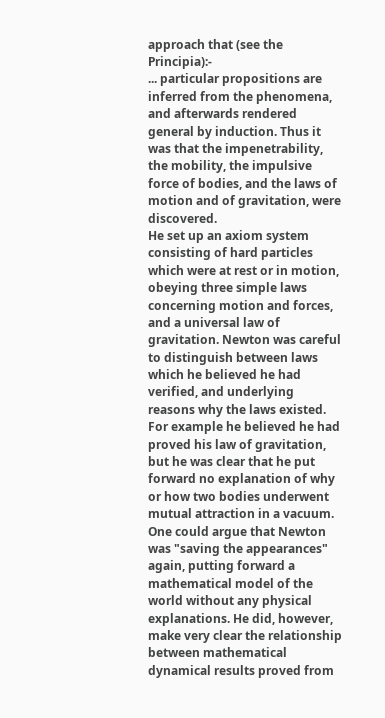approach that (see the Principia):-
... particular propositions are inferred from the phenomena, and afterwards rendered general by induction. Thus it was that the impenetrability, the mobility, the impulsive force of bodies, and the laws of motion and of gravitation, were discovered.
He set up an axiom system consisting of hard particles which were at rest or in motion, obeying three simple laws concerning motion and forces, and a universal law of gravitation. Newton was careful to distinguish between laws which he believed he had verified, and underlying reasons why the laws existed. For example he believed he had proved his law of gravitation, but he was clear that he put forward no explanation of why or how two bodies underwent mutual attraction in a vacuum. One could argue that Newton was "saving the appearances" again, putting forward a mathematical model of the world without any physical explanations. He did, however, make very clear the relationship between mathematical dynamical results proved from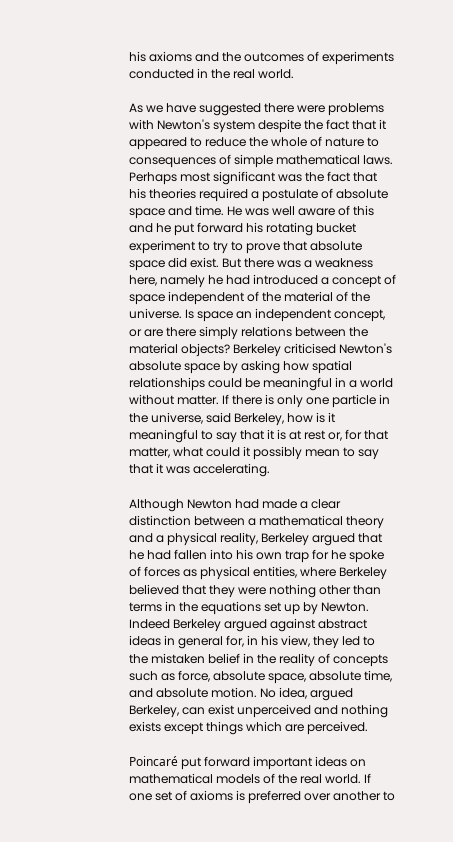his axioms and the outcomes of experiments conducted in the real world.

As we have suggested there were problems with Newton's system despite the fact that it appeared to reduce the whole of nature to consequences of simple mathematical laws. Perhaps most significant was the fact that his theories required a postulate of absolute space and time. He was well aware of this and he put forward his rotating bucket experiment to try to prove that absolute space did exist. But there was a weakness here, namely he had introduced a concept of space independent of the material of the universe. Is space an independent concept, or are there simply relations between the material objects? Berkeley criticised Newton's absolute space by asking how spatial relationships could be meaningful in a world without matter. If there is only one particle in the universe, said Berkeley, how is it meaningful to say that it is at rest or, for that matter, what could it possibly mean to say that it was accelerating.

Although Newton had made a clear distinction between a mathematical theory and a physical reality, Berkeley argued that he had fallen into his own trap for he spoke of forces as physical entities, where Berkeley believed that they were nothing other than terms in the equations set up by Newton. Indeed Berkeley argued against abstract ideas in general for, in his view, they led to the mistaken belief in the reality of concepts such as force, absolute space, absolute time, and absolute motion. No idea, argued Berkeley, can exist unperceived and nothing exists except things which are perceived.

Poincaré put forward important ideas on mathematical models of the real world. If one set of axioms is preferred over another to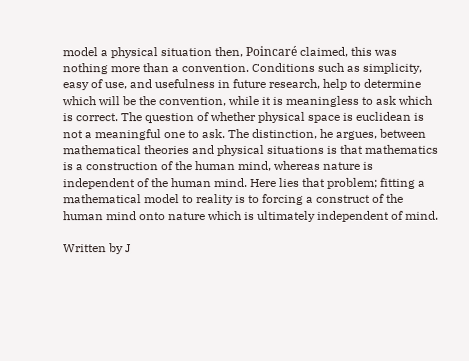model a physical situation then, Poincaré claimed, this was nothing more than a convention. Conditions such as simplicity, easy of use, and usefulness in future research, help to determine which will be the convention, while it is meaningless to ask which is correct. The question of whether physical space is euclidean is not a meaningful one to ask. The distinction, he argues, between mathematical theories and physical situations is that mathematics is a construction of the human mind, whereas nature is independent of the human mind. Here lies that problem; fitting a mathematical model to reality is to forcing a construct of the human mind onto nature which is ultimately independent of mind.

Written by J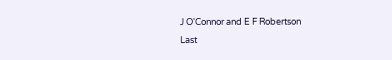J O'Connor and E F Robertson
Last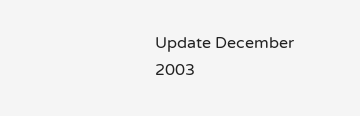Update December 2003